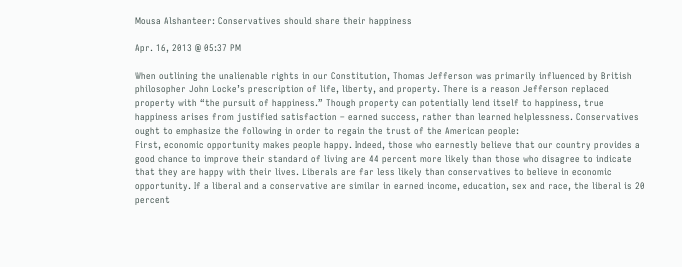Mousa Alshanteer: Conservatives should share their happiness

Apr. 16, 2013 @ 05:37 PM

When outlining the unalienable rights in our Constitution, Thomas Jefferson was primarily influenced by British philosopher John Locke’s prescription of life, liberty, and property. There is a reason Jefferson replaced property with “the pursuit of happiness.” Though property can potentially lend itself to happiness, true happiness arises from justified satisfaction – earned success, rather than learned helplessness. Conservatives ought to emphasize the following in order to regain the trust of the American people:
First, economic opportunity makes people happy. Indeed, those who earnestly believe that our country provides a good chance to improve their standard of living are 44 percent more likely than those who disagree to indicate that they are happy with their lives. Liberals are far less likely than conservatives to believe in economic opportunity. If a liberal and a conservative are similar in earned income, education, sex and race, the liberal is 20 percent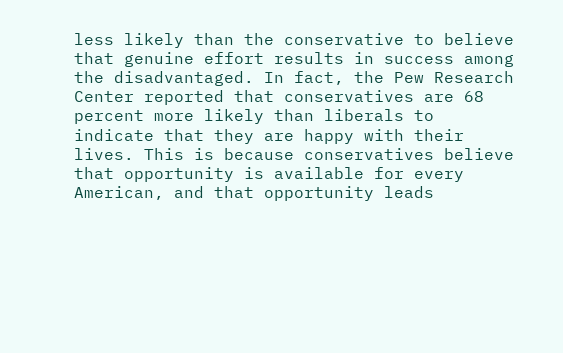less likely than the conservative to believe that genuine effort results in success among the disadvantaged. In fact, the Pew Research Center reported that conservatives are 68 percent more likely than liberals to indicate that they are happy with their lives. This is because conservatives believe that opportunity is available for every American, and that opportunity leads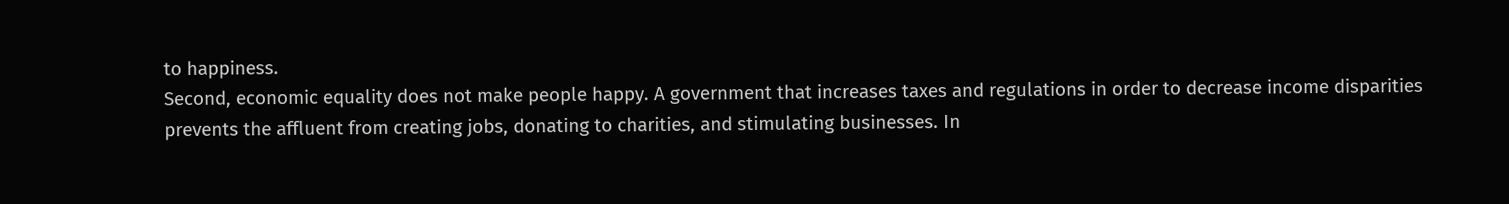to happiness.
Second, economic equality does not make people happy. A government that increases taxes and regulations in order to decrease income disparities prevents the affluent from creating jobs, donating to charities, and stimulating businesses. In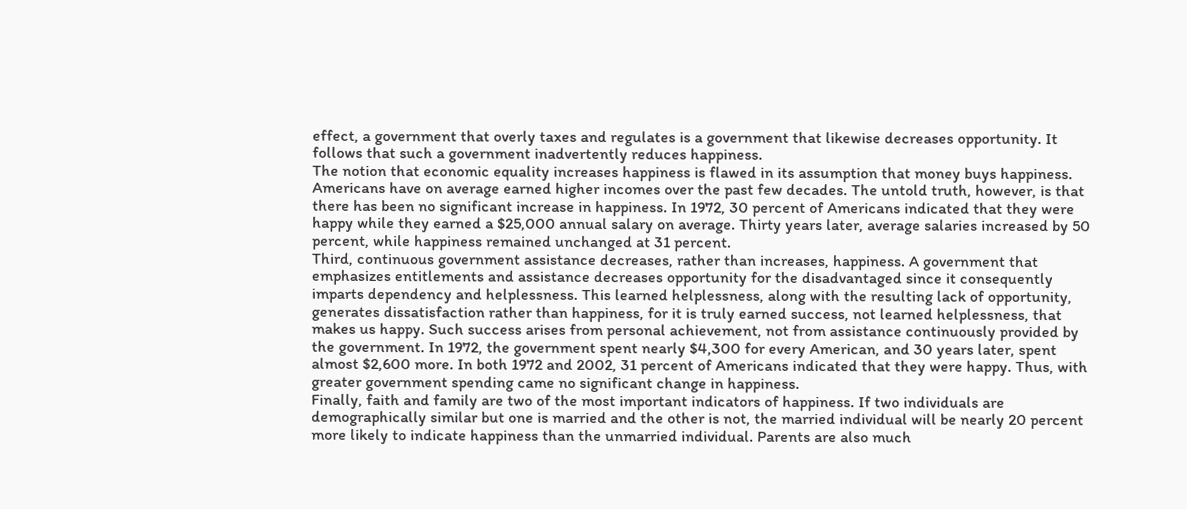effect, a government that overly taxes and regulates is a government that likewise decreases opportunity. It follows that such a government inadvertently reduces happiness.
The notion that economic equality increases happiness is flawed in its assumption that money buys happiness. Americans have on average earned higher incomes over the past few decades. The untold truth, however, is that there has been no significant increase in happiness. In 1972, 30 percent of Americans indicated that they were happy while they earned a $25,000 annual salary on average. Thirty years later, average salaries increased by 50 percent, while happiness remained unchanged at 31 percent.
Third, continuous government assistance decreases, rather than increases, happiness. A government that emphasizes entitlements and assistance decreases opportunity for the disadvantaged since it consequently imparts dependency and helplessness. This learned helplessness, along with the resulting lack of opportunity, generates dissatisfaction rather than happiness, for it is truly earned success, not learned helplessness, that makes us happy. Such success arises from personal achievement, not from assistance continuously provided by the government. In 1972, the government spent nearly $4,300 for every American, and 30 years later, spent almost $2,600 more. In both 1972 and 2002, 31 percent of Americans indicated that they were happy. Thus, with greater government spending came no significant change in happiness.
Finally, faith and family are two of the most important indicators of happiness. If two individuals are demographically similar but one is married and the other is not, the married individual will be nearly 20 percent more likely to indicate happiness than the unmarried individual. Parents are also much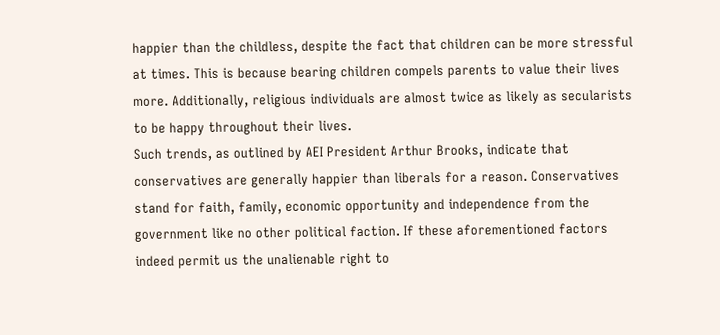happier than the childless, despite the fact that children can be more stressful at times. This is because bearing children compels parents to value their lives more. Additionally, religious individuals are almost twice as likely as secularists to be happy throughout their lives.
Such trends, as outlined by AEI President Arthur Brooks, indicate that conservatives are generally happier than liberals for a reason. Conservatives stand for faith, family, economic opportunity and independence from the government like no other political faction. If these aforementioned factors indeed permit us the unalienable right to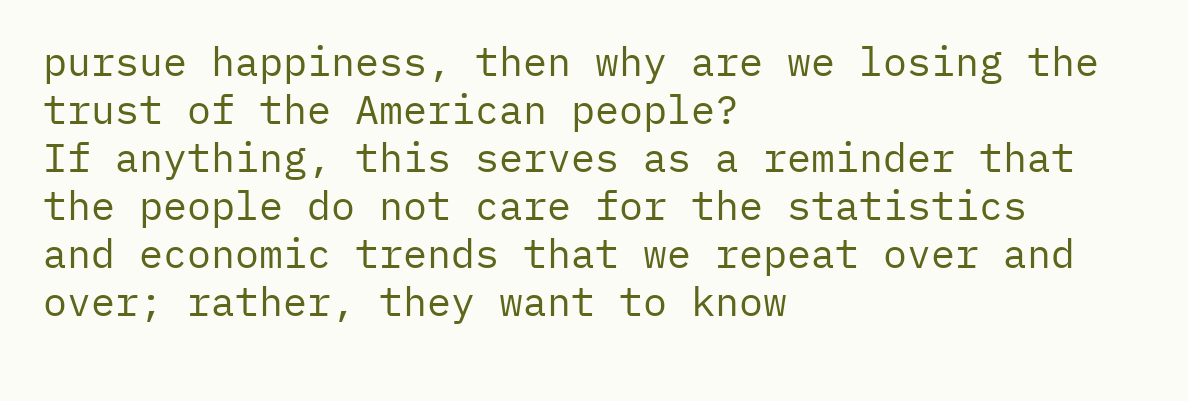pursue happiness, then why are we losing the trust of the American people?
If anything, this serves as a reminder that the people do not care for the statistics and economic trends that we repeat over and over; rather, they want to know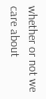whether or not we care about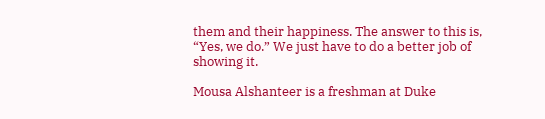them and their happiness. The answer to this is, “Yes, we do.” We just have to do a better job of showing it.

Mousa Alshanteer is a freshman at Duke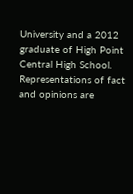University and a 2012 graduate of High Point Central High School. Representations of fact and opinions are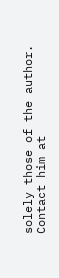solely those of the author. Contact him at